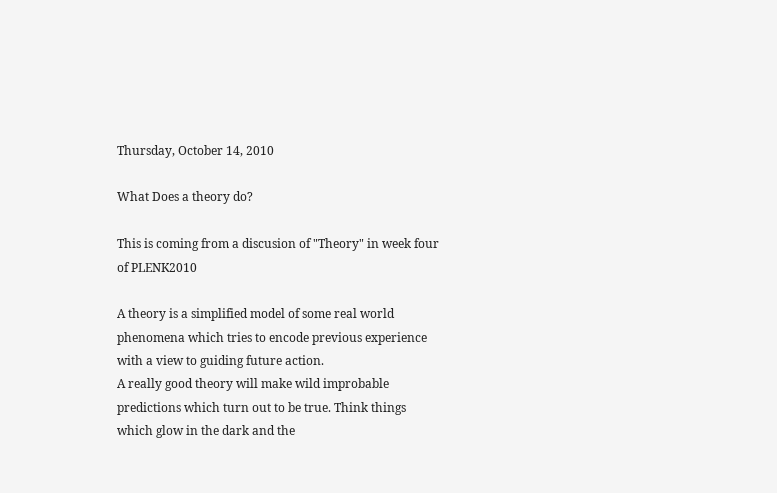Thursday, October 14, 2010

What Does a theory do?

This is coming from a discusion of "Theory" in week four of PLENK2010

A theory is a simplified model of some real world phenomena which tries to encode previous experience with a view to guiding future action.
A really good theory will make wild improbable predictions which turn out to be true. Think things which glow in the dark and the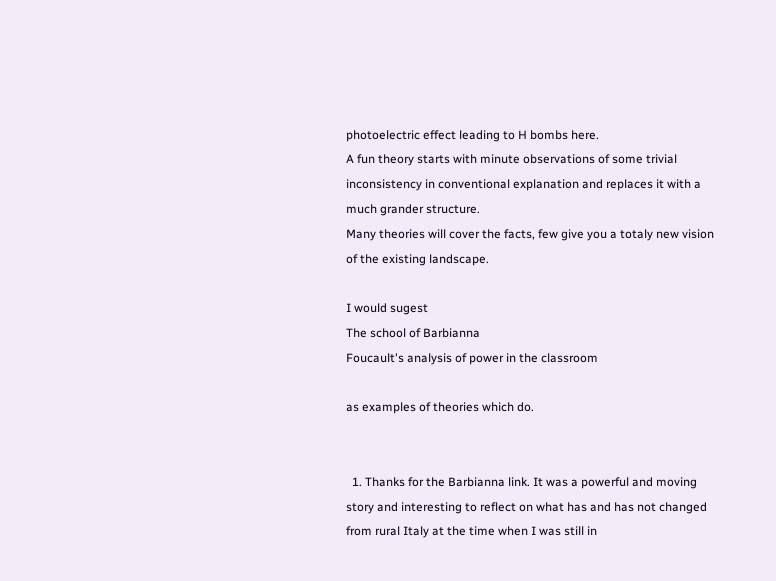photoelectric effect leading to H bombs here.
A fun theory starts with minute observations of some trivial inconsistency in conventional explanation and replaces it with a much grander structure.
Many theories will cover the facts, few give you a totaly new vision of the existing landscape.

I would sugest
The school of Barbianna
Foucault's analysis of power in the classroom

as examples of theories which do.


  1. Thanks for the Barbianna link. It was a powerful and moving story and interesting to reflect on what has and has not changed from rural Italy at the time when I was still in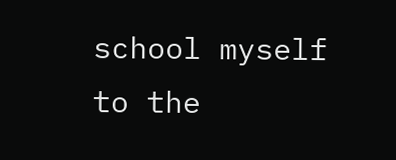school myself to the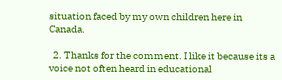situation faced by my own children here in Canada.

  2. Thanks for the comment. I like it because its a voice not often heard in educational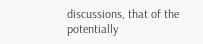discussions, that of the potentially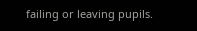failing or leaving pupils.